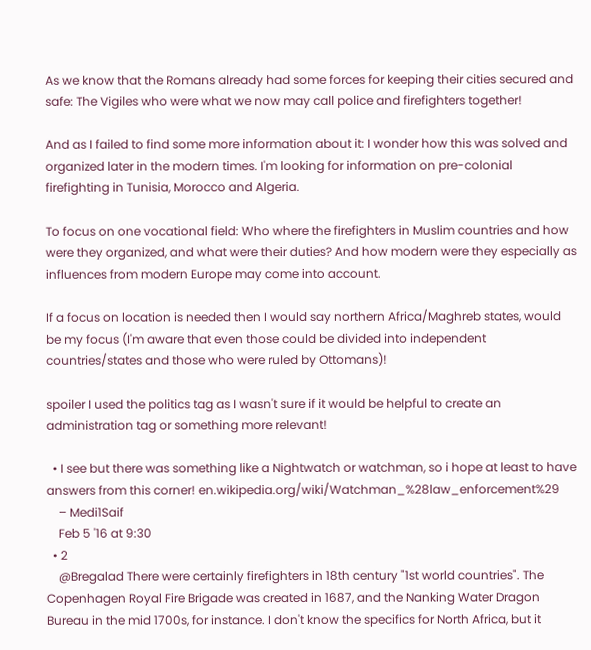As we know that the Romans already had some forces for keeping their cities secured and safe: The Vigiles who were what we now may call police and firefighters together!

And as I failed to find some more information about it: I wonder how this was solved and organized later in the modern times. I'm looking for information on pre-colonial firefighting in Tunisia, Morocco and Algeria.

To focus on one vocational field: Who where the firefighters in Muslim countries and how were they organized, and what were their duties? And how modern were they especially as influences from modern Europe may come into account.

If a focus on location is needed then I would say northern Africa/Maghreb states, would be my focus (I'm aware that even those could be divided into independent countries/states and those who were ruled by Ottomans)!

spoiler I used the politics tag as I wasn't sure if it would be helpful to create an administration tag or something more relevant!

  • I see but there was something like a Nightwatch or watchman, so i hope at least to have answers from this corner! en.wikipedia.org/wiki/Watchman_%28law_enforcement%29
    – Medi1Saif
    Feb 5 '16 at 9:30
  • 2
    @Bregalad There were certainly firefighters in 18th century "1st world countries". The Copenhagen Royal Fire Brigade was created in 1687, and the Nanking Water Dragon Bureau in the mid 1700s, for instance. I don't know the specifics for North Africa, but it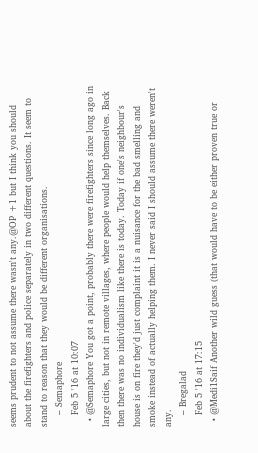seems prudent to not assume there wasn't any.@OP +1 but I think you should about the firefighters and police separately in two different questions. It seem to stand to reason that they would be different organisations.
    – Semaphore
    Feb 5 '16 at 10:07
  • @Semaphore You got a point, probably there were firefighters since long ago in large cities, but not in remote villages, where people would help themselves. Back then there was no individualism like there is today. Today if one's neighbour's house is on fire they'd just complaint it is a nuisance for the bad smelling and smoke instead of actually helping them. I never said I should assume there weren't any.
    – Bregalad
    Feb 5 '16 at 17:15
  • @Medi1Saif Another wild guess (that would have to be either proven true or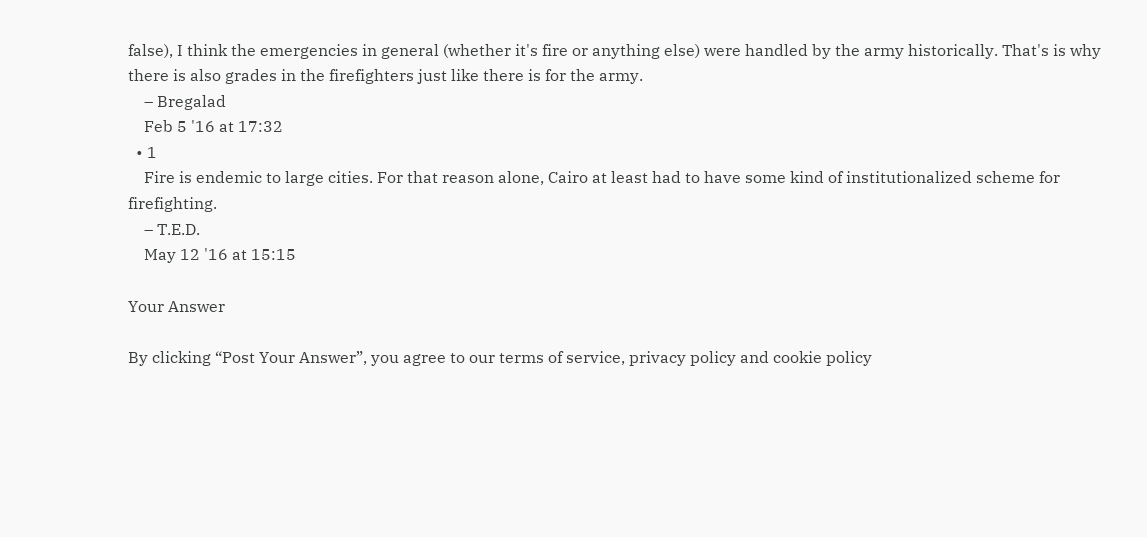false), I think the emergencies in general (whether it's fire or anything else) were handled by the army historically. That's is why there is also grades in the firefighters just like there is for the army.
    – Bregalad
    Feb 5 '16 at 17:32
  • 1
    Fire is endemic to large cities. For that reason alone, Cairo at least had to have some kind of institutionalized scheme for firefighting.
    – T.E.D.
    May 12 '16 at 15:15

Your Answer

By clicking “Post Your Answer”, you agree to our terms of service, privacy policy and cookie policy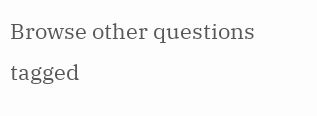Browse other questions tagged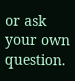or ask your own question.